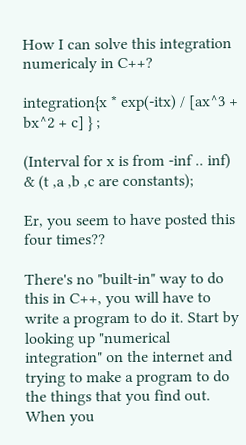How I can solve this integration numericaly in C++?

integration{x * exp(-itx) / [ax^3 + bx^2 + c] } ;

(Interval for x is from -inf .. inf) & (t ,a ,b ,c are constants);

Er, you seem to have posted this four times??

There's no "built-in" way to do this in C++, you will have to write a program to do it. Start by looking up "numerical integration" on the internet and trying to make a program to do the things that you find out. When you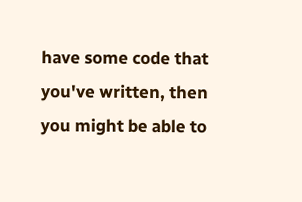have some code that you've written, then you might be able to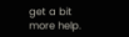get a bit more help.